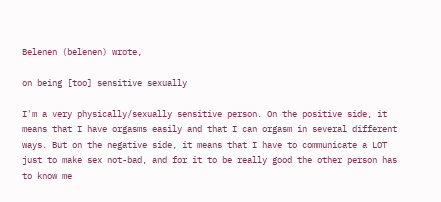Belenen (belenen) wrote,

on being [too] sensitive sexually

I'm a very physically/sexually sensitive person. On the positive side, it means that I have orgasms easily and that I can orgasm in several different ways. But on the negative side, it means that I have to communicate a LOT just to make sex not-bad, and for it to be really good the other person has to know me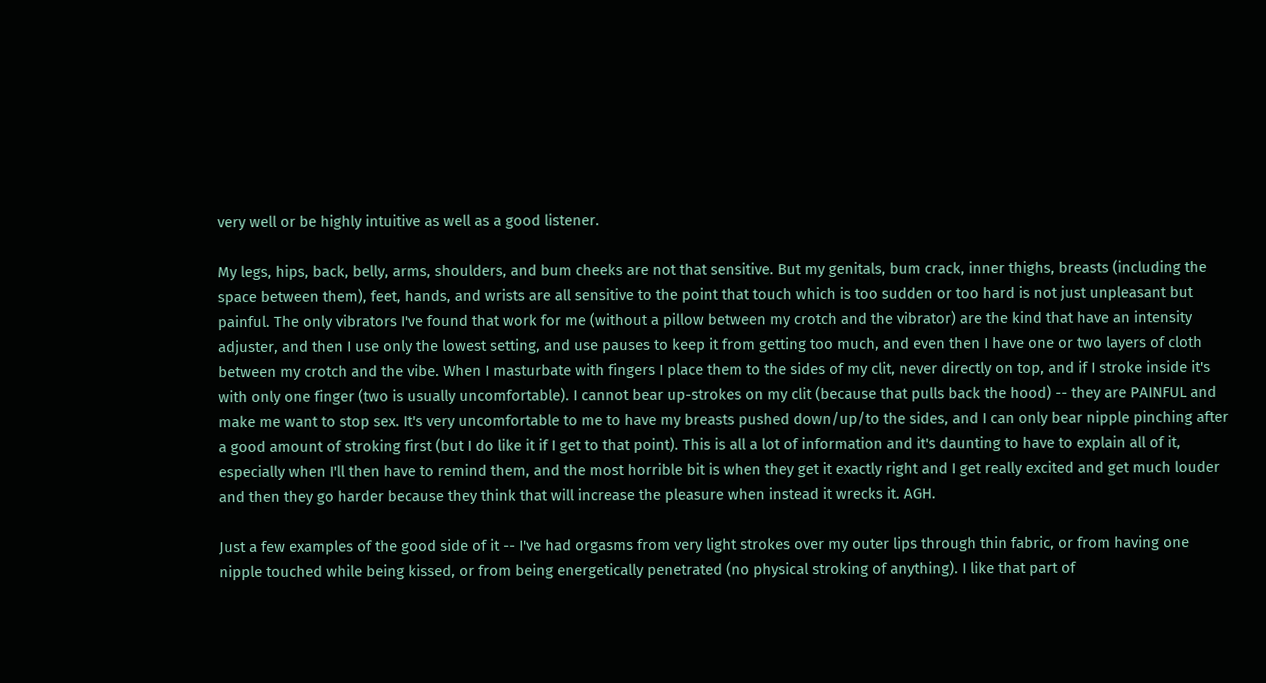very well or be highly intuitive as well as a good listener.

My legs, hips, back, belly, arms, shoulders, and bum cheeks are not that sensitive. But my genitals, bum crack, inner thighs, breasts (including the space between them), feet, hands, and wrists are all sensitive to the point that touch which is too sudden or too hard is not just unpleasant but painful. The only vibrators I've found that work for me (without a pillow between my crotch and the vibrator) are the kind that have an intensity adjuster, and then I use only the lowest setting, and use pauses to keep it from getting too much, and even then I have one or two layers of cloth between my crotch and the vibe. When I masturbate with fingers I place them to the sides of my clit, never directly on top, and if I stroke inside it's with only one finger (two is usually uncomfortable). I cannot bear up-strokes on my clit (because that pulls back the hood) -- they are PAINFUL and make me want to stop sex. It's very uncomfortable to me to have my breasts pushed down/up/to the sides, and I can only bear nipple pinching after a good amount of stroking first (but I do like it if I get to that point). This is all a lot of information and it's daunting to have to explain all of it, especially when I'll then have to remind them, and the most horrible bit is when they get it exactly right and I get really excited and get much louder and then they go harder because they think that will increase the pleasure when instead it wrecks it. AGH.

Just a few examples of the good side of it -- I've had orgasms from very light strokes over my outer lips through thin fabric, or from having one nipple touched while being kissed, or from being energetically penetrated (no physical stroking of anything). I like that part of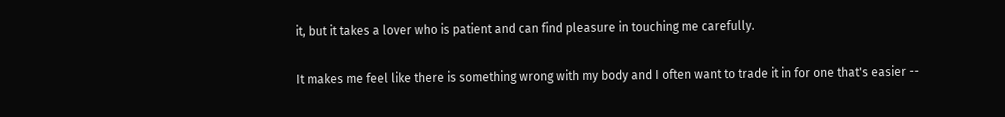it, but it takes a lover who is patient and can find pleasure in touching me carefully.

It makes me feel like there is something wrong with my body and I often want to trade it in for one that's easier --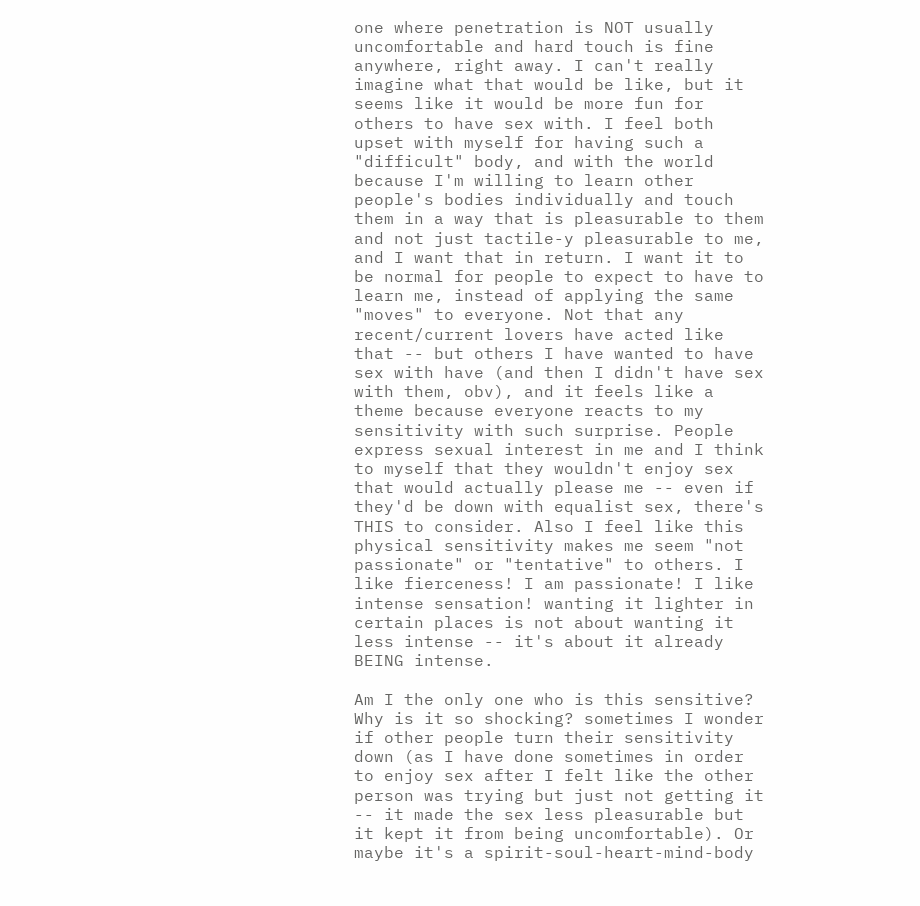one where penetration is NOT usually uncomfortable and hard touch is fine anywhere, right away. I can't really imagine what that would be like, but it seems like it would be more fun for others to have sex with. I feel both upset with myself for having such a "difficult" body, and with the world because I'm willing to learn other people's bodies individually and touch them in a way that is pleasurable to them and not just tactile-y pleasurable to me, and I want that in return. I want it to be normal for people to expect to have to learn me, instead of applying the same "moves" to everyone. Not that any recent/current lovers have acted like that -- but others I have wanted to have sex with have (and then I didn't have sex with them, obv), and it feels like a theme because everyone reacts to my sensitivity with such surprise. People express sexual interest in me and I think to myself that they wouldn't enjoy sex that would actually please me -- even if they'd be down with equalist sex, there's THIS to consider. Also I feel like this physical sensitivity makes me seem "not passionate" or "tentative" to others. I like fierceness! I am passionate! I like intense sensation! wanting it lighter in certain places is not about wanting it less intense -- it's about it already BEING intense.

Am I the only one who is this sensitive? Why is it so shocking? sometimes I wonder if other people turn their sensitivity down (as I have done sometimes in order to enjoy sex after I felt like the other person was trying but just not getting it -- it made the sex less pleasurable but it kept it from being uncomfortable). Or maybe it's a spirit-soul-heart-mind-body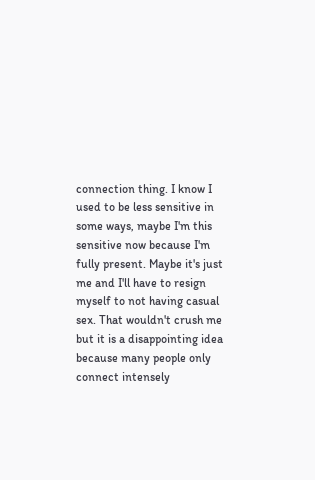connection thing. I know I used to be less sensitive in some ways, maybe I'm this sensitive now because I'm fully present. Maybe it's just me and I'll have to resign myself to not having casual sex. That wouldn't crush me but it is a disappointing idea because many people only connect intensely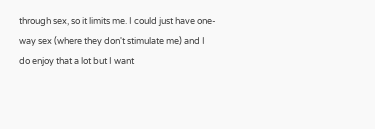through sex, so it limits me. I could just have one-way sex (where they don't stimulate me) and I do enjoy that a lot but I want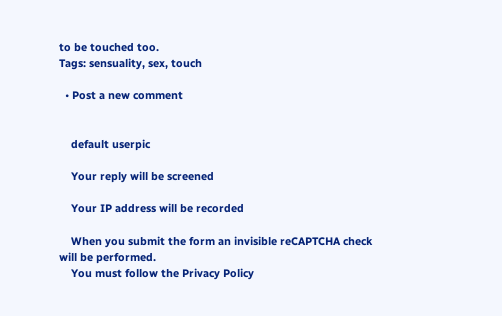to be touched too.
Tags: sensuality, sex, touch

  • Post a new comment


    default userpic

    Your reply will be screened

    Your IP address will be recorded

    When you submit the form an invisible reCAPTCHA check will be performed.
    You must follow the Privacy Policy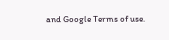and Google Terms of use.